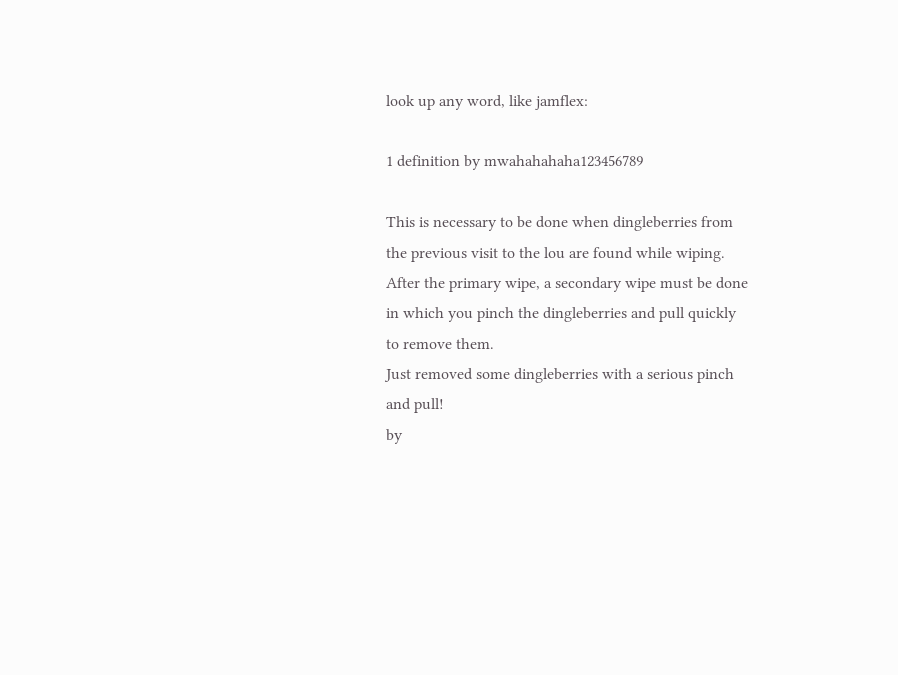look up any word, like jamflex:

1 definition by mwahahahaha123456789

This is necessary to be done when dingleberries from the previous visit to the lou are found while wiping. After the primary wipe, a secondary wipe must be done in which you pinch the dingleberries and pull quickly to remove them.
Just removed some dingleberries with a serious pinch and pull!
by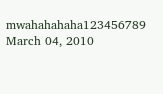mwahahahaha123456789 March 04, 2010